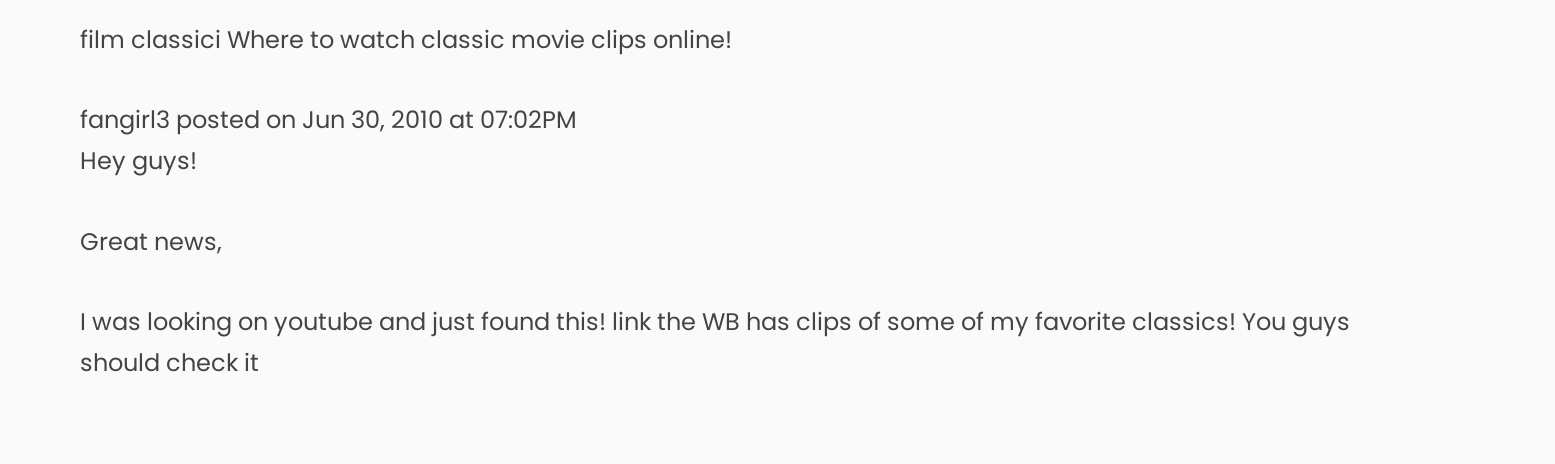film classici Where to watch classic movie clips online!

fangirl3 posted on Jun 30, 2010 at 07:02PM
Hey guys!

Great news,

I was looking on youtube and just found this! link the WB has clips of some of my favorite classics! You guys should check it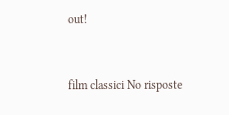out!


film classici No risposte